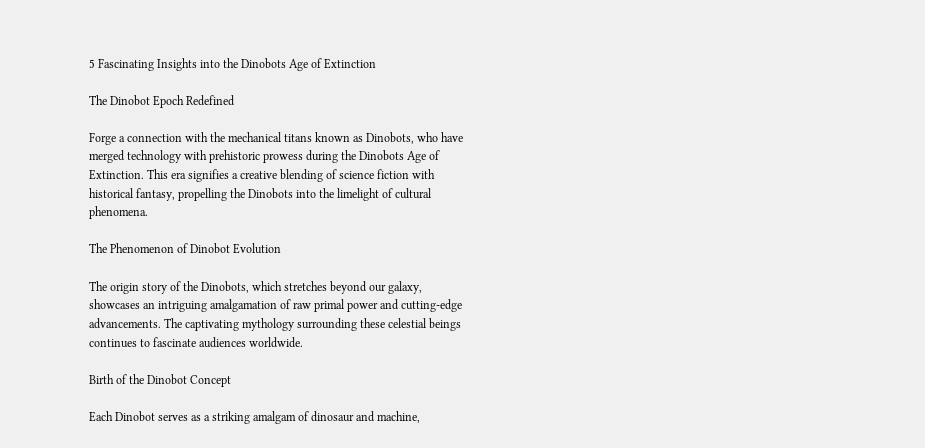5 Fascinating Insights into the Dinobots Age of Extinction

The Dinobot Epoch Redefined

Forge a connection with the mechanical titans known as Dinobots, who have merged technology with prehistoric prowess during the Dinobots Age of Extinction. This era signifies a creative blending of science fiction with historical fantasy, propelling the Dinobots into the limelight of cultural phenomena.

The Phenomenon of Dinobot Evolution

The origin story of the Dinobots, which stretches beyond our galaxy, showcases an intriguing amalgamation of raw primal power and cutting-edge advancements. The captivating mythology surrounding these celestial beings continues to fascinate audiences worldwide.

Birth of the Dinobot Concept

Each Dinobot serves as a striking amalgam of dinosaur and machine,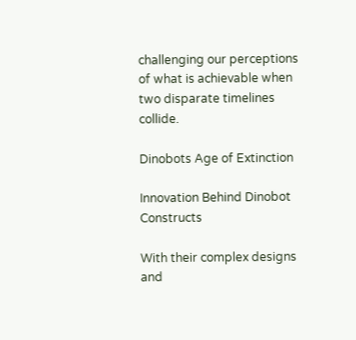challenging our perceptions of what is achievable when two disparate timelines collide.

Dinobots Age of Extinction

Innovation Behind Dinobot Constructs

With their complex designs and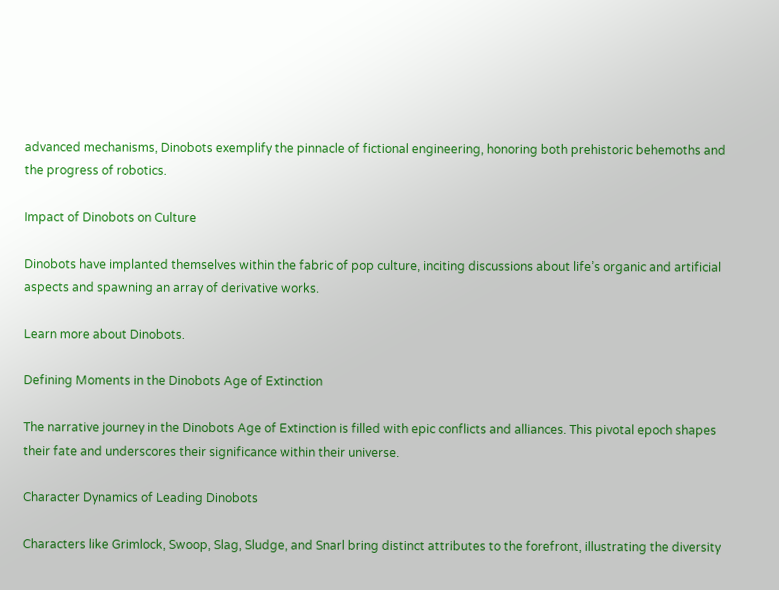advanced mechanisms, Dinobots exemplify the pinnacle of fictional engineering, honoring both prehistoric behemoths and the progress of robotics.

Impact of Dinobots on Culture

Dinobots have implanted themselves within the fabric of pop culture, inciting discussions about life’s organic and artificial aspects and spawning an array of derivative works.

Learn more about Dinobots.

Defining Moments in the Dinobots Age of Extinction

The narrative journey in the Dinobots Age of Extinction is filled with epic conflicts and alliances. This pivotal epoch shapes their fate and underscores their significance within their universe.

Character Dynamics of Leading Dinobots

Characters like Grimlock, Swoop, Slag, Sludge, and Snarl bring distinct attributes to the forefront, illustrating the diversity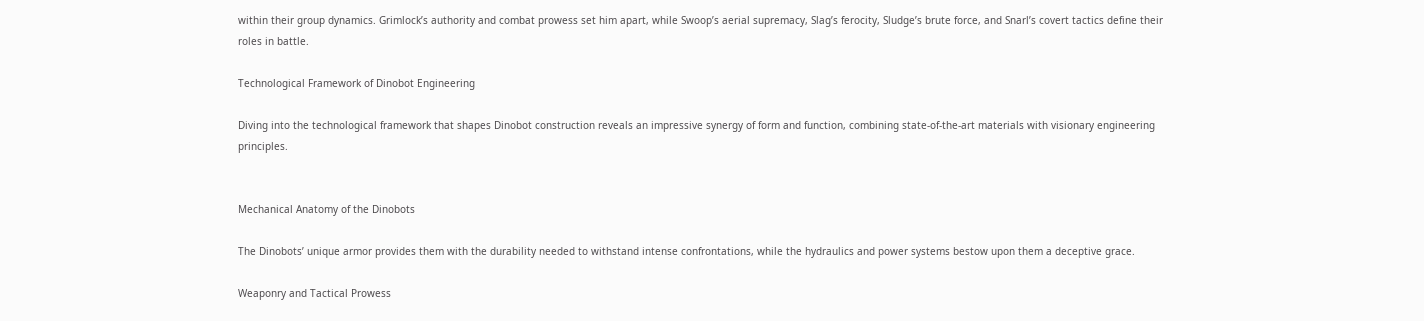within their group dynamics. Grimlock’s authority and combat prowess set him apart, while Swoop’s aerial supremacy, Slag’s ferocity, Sludge’s brute force, and Snarl’s covert tactics define their roles in battle.

Technological Framework of Dinobot Engineering

Diving into the technological framework that shapes Dinobot construction reveals an impressive synergy of form and function, combining state-of-the-art materials with visionary engineering principles.


Mechanical Anatomy of the Dinobots

The Dinobots’ unique armor provides them with the durability needed to withstand intense confrontations, while the hydraulics and power systems bestow upon them a deceptive grace.

Weaponry and Tactical Prowess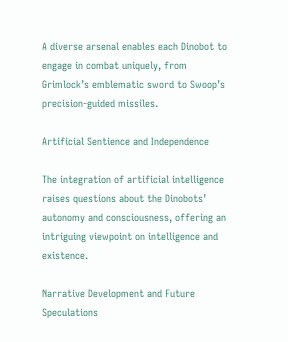A diverse arsenal enables each Dinobot to engage in combat uniquely, from Grimlock’s emblematic sword to Swoop’s precision-guided missiles.

Artificial Sentience and Independence

The integration of artificial intelligence raises questions about the Dinobots’ autonomy and consciousness, offering an intriguing viewpoint on intelligence and existence.

Narrative Development and Future Speculations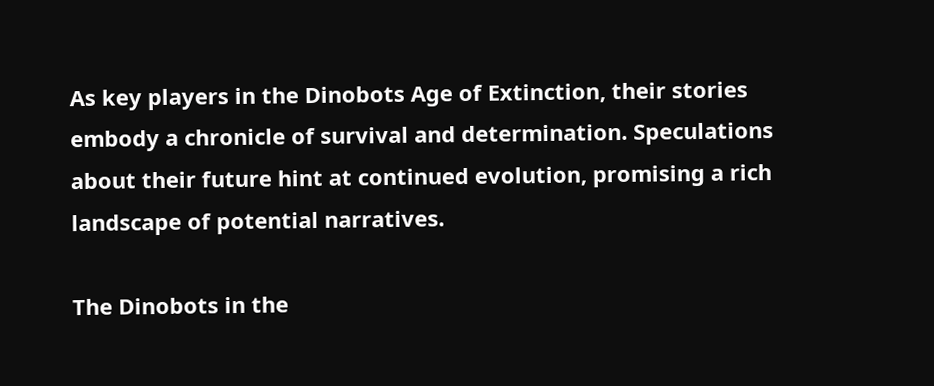As key players in the Dinobots Age of Extinction, their stories embody a chronicle of survival and determination. Speculations about their future hint at continued evolution, promising a rich landscape of potential narratives.

The Dinobots in the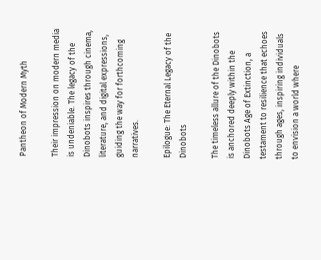Pantheon of Modern Myth

Their impression on modern media is undeniable. The legacy of the Dinobots inspires through cinema, literature, and digital expressions, guiding the way for forthcoming narratives.

Epilogue: The Eternal Legacy of the Dinobots

The timeless allure of the Dinobots is anchored deeply within the Dinobots Age of Extinction, a testament to resilience that echoes through ages, inspiring individuals to envision a world where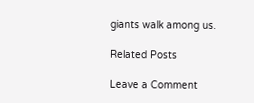giants walk among us.

Related Posts

Leave a Comment